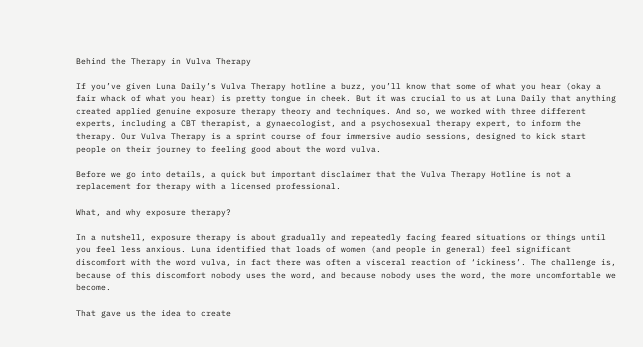Behind the Therapy in Vulva Therapy

If you’ve given Luna Daily’s Vulva Therapy hotline a buzz, you’ll know that some of what you hear (okay a fair whack of what you hear) is pretty tongue in cheek. But it was crucial to us at Luna Daily that anything created applied genuine exposure therapy theory and techniques. And so, we worked with three different experts, including a CBT therapist, a gynaecologist, and a psychosexual therapy expert, to inform the therapy. Our Vulva Therapy is a sprint course of four immersive audio sessions, designed to kick start people on their journey to feeling good about the word vulva.

Before we go into details, a quick but important disclaimer that the Vulva Therapy Hotline is not a replacement for therapy with a licensed professional.

What, and why exposure therapy?

In a nutshell, exposure therapy is about gradually and repeatedly facing feared situations or things until you feel less anxious. Luna identified that loads of women (and people in general) feel significant discomfort with the word vulva, in fact there was often a visceral reaction of ‘ickiness’. The challenge is, because of this discomfort nobody uses the word, and because nobody uses the word, the more uncomfortable we become.

That gave us the idea to create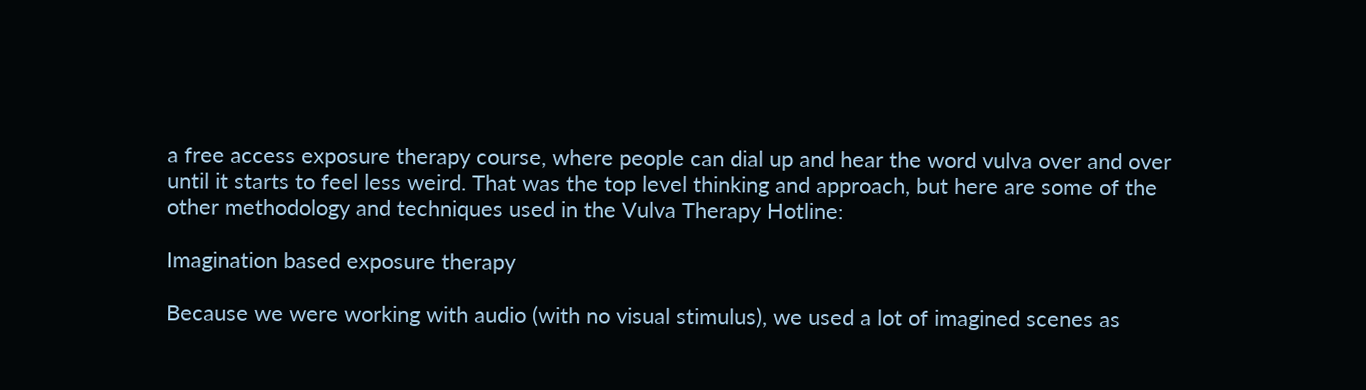a free access exposure therapy course, where people can dial up and hear the word vulva over and over until it starts to feel less weird. That was the top level thinking and approach, but here are some of the other methodology and techniques used in the Vulva Therapy Hotline:

Imagination based exposure therapy

Because we were working with audio (with no visual stimulus), we used a lot of imagined scenes as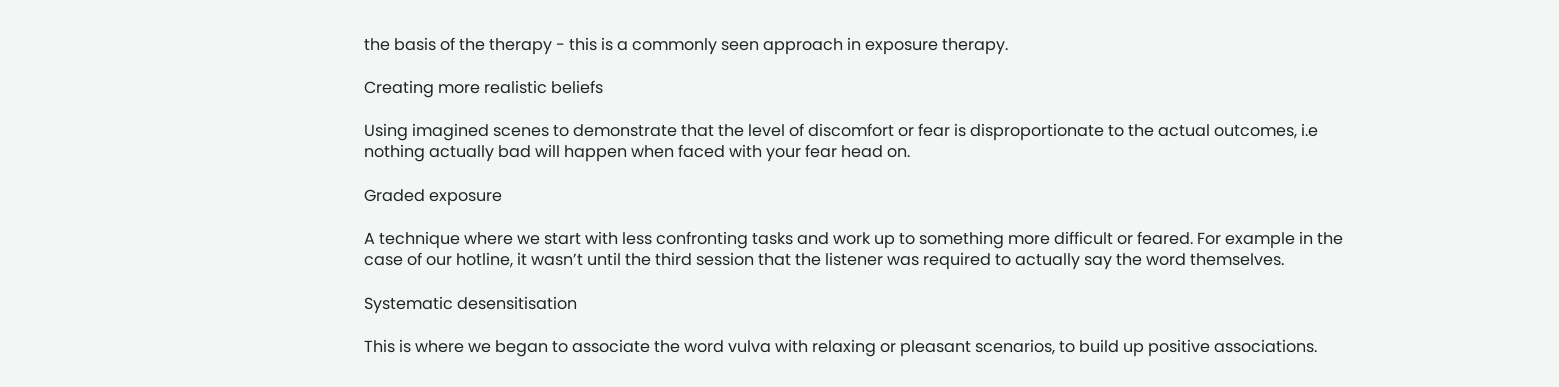the basis of the therapy - this is a commonly seen approach in exposure therapy.

Creating more realistic beliefs

Using imagined scenes to demonstrate that the level of discomfort or fear is disproportionate to the actual outcomes, i.e nothing actually bad will happen when faced with your fear head on.

Graded exposure

A technique where we start with less confronting tasks and work up to something more difficult or feared. For example in the case of our hotline, it wasn’t until the third session that the listener was required to actually say the word themselves.

Systematic desensitisation

This is where we began to associate the word vulva with relaxing or pleasant scenarios, to build up positive associations.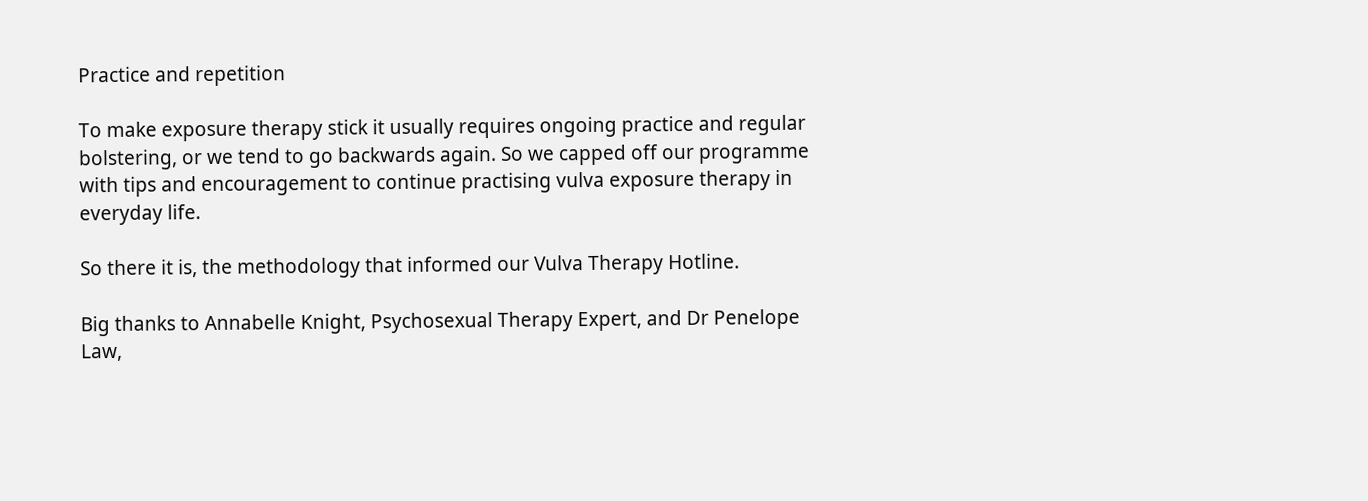Practice and repetition

To make exposure therapy stick it usually requires ongoing practice and regular bolstering, or we tend to go backwards again. So we capped off our programme with tips and encouragement to continue practising vulva exposure therapy in everyday life.

So there it is, the methodology that informed our Vulva Therapy Hotline.

Big thanks to Annabelle Knight, Psychosexual Therapy Expert, and Dr Penelope Law,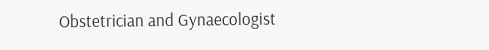Obstetrician and Gynaecologist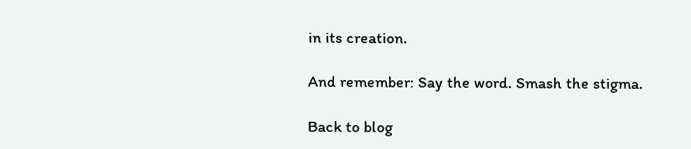in its creation.

And remember: Say the word. Smash the stigma.

Back to blog